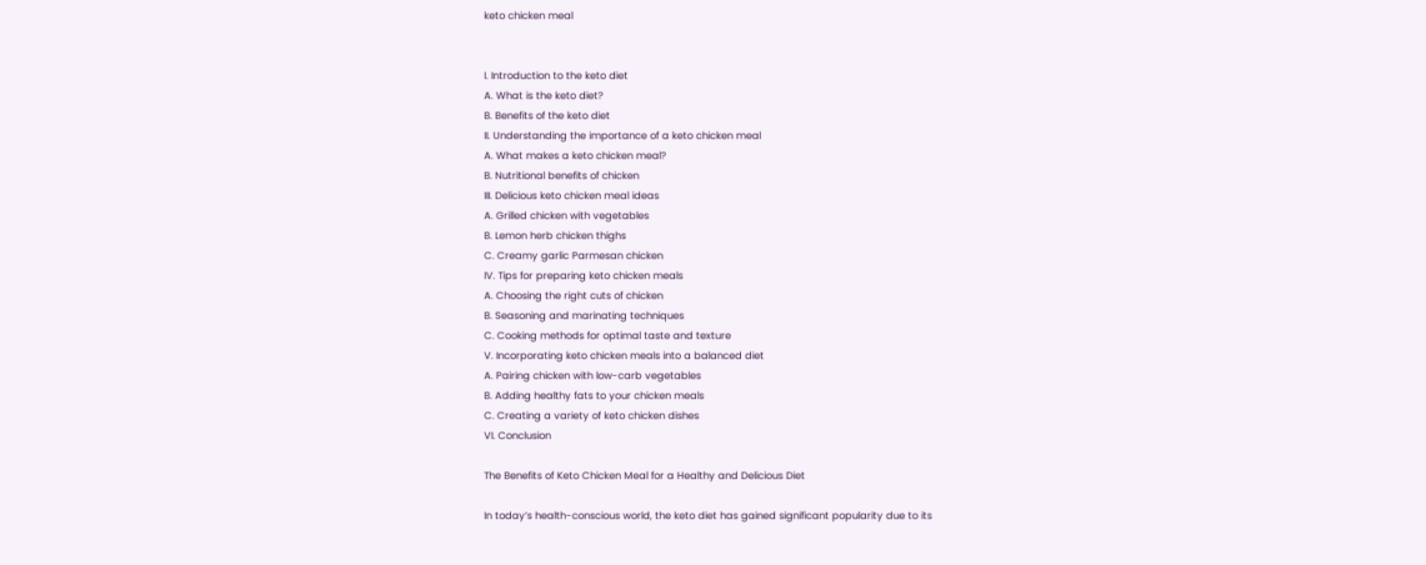keto chicken meal


I. Introduction to the keto diet
A. What is the keto diet?
B. Benefits of the keto diet
II. Understanding the importance of a keto chicken meal
A. What makes a keto chicken meal?
B. Nutritional benefits of chicken
III. Delicious keto chicken meal ideas
A. Grilled chicken with vegetables
B. Lemon herb chicken thighs
C. Creamy garlic Parmesan chicken
IV. Tips for preparing keto chicken meals
A. Choosing the right cuts of chicken
B. Seasoning and marinating techniques
C. Cooking methods for optimal taste and texture
V. Incorporating keto chicken meals into a balanced diet
A. Pairing chicken with low-carb vegetables
B. Adding healthy fats to your chicken meals
C. Creating a variety of keto chicken dishes
VI. Conclusion

The Benefits of Keto Chicken Meal for a Healthy and Delicious Diet

In today’s health-conscious world, the keto diet has gained significant popularity due to its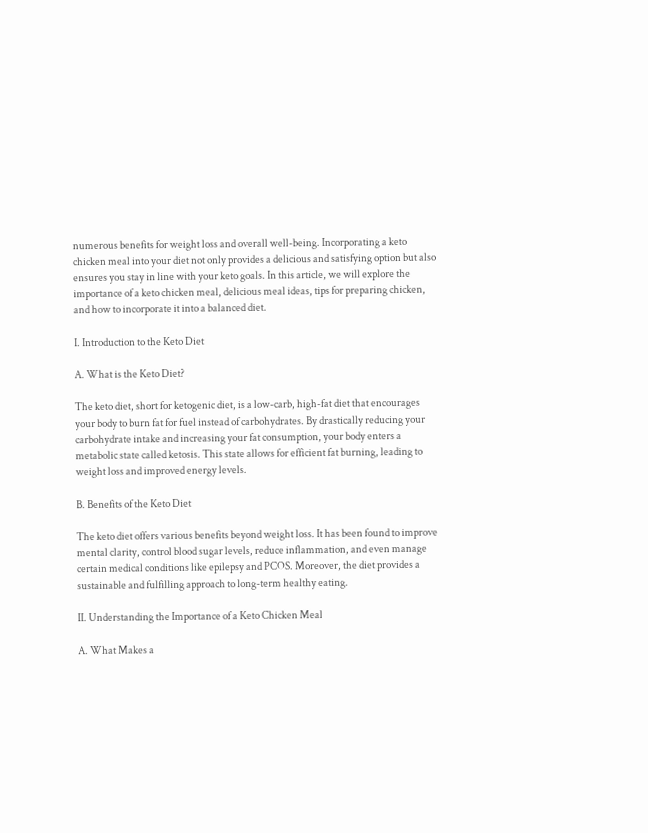numerous benefits for weight loss and overall well-being. Incorporating a keto chicken meal into your diet not only provides a delicious and satisfying option but also ensures you stay in line with your keto goals. In this article, we will explore the importance of a keto chicken meal, delicious meal ideas, tips for preparing chicken, and how to incorporate it into a balanced diet.

I. Introduction to the Keto Diet

A. What is the Keto Diet?

The keto diet, short for ketogenic diet, is a low-carb, high-fat diet that encourages your body to burn fat for fuel instead of carbohydrates. By drastically reducing your carbohydrate intake and increasing your fat consumption, your body enters a metabolic state called ketosis. This state allows for efficient fat burning, leading to weight loss and improved energy levels.

B. Benefits of the Keto Diet

The keto diet offers various benefits beyond weight loss. It has been found to improve mental clarity, control blood sugar levels, reduce inflammation, and even manage certain medical conditions like epilepsy and PCOS. Moreover, the diet provides a sustainable and fulfilling approach to long-term healthy eating.

II. Understanding the Importance of a Keto Chicken Meal

A. What Makes a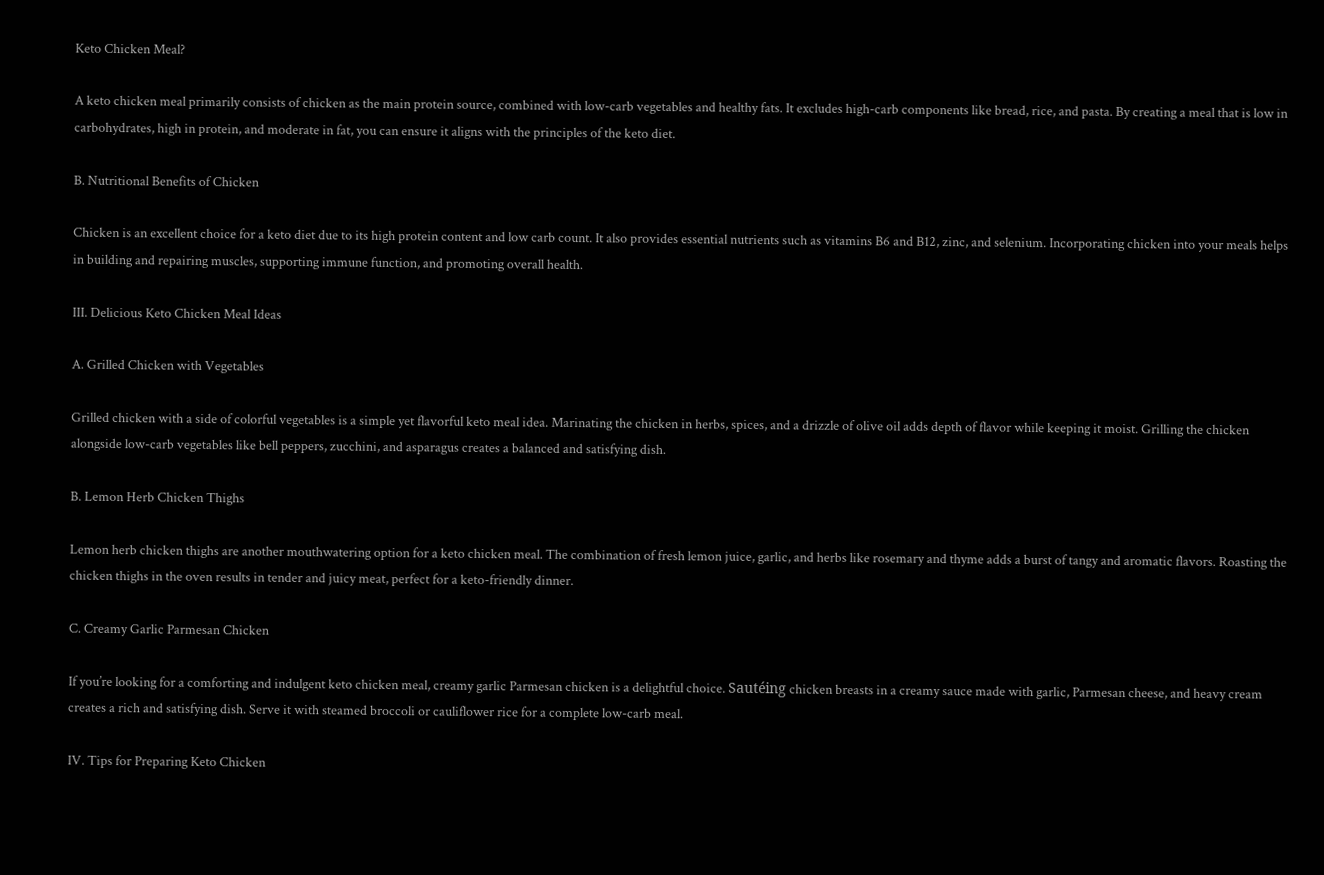Keto Chicken Meal?

A keto chicken meal primarily consists of chicken as the main protein source, combined with low-carb vegetables and healthy fats. It excludes high-carb components like bread, rice, and pasta. By creating a meal that is low in carbohydrates, high in protein, and moderate in fat, you can ensure it aligns with the principles of the keto diet.

B. Nutritional Benefits of Chicken

Chicken is an excellent choice for a keto diet due to its high protein content and low carb count. It also provides essential nutrients such as vitamins B6 and B12, zinc, and selenium. Incorporating chicken into your meals helps in building and repairing muscles, supporting immune function, and promoting overall health.

III. Delicious Keto Chicken Meal Ideas

A. Grilled Chicken with Vegetables

Grilled chicken with a side of colorful vegetables is a simple yet flavorful keto meal idea. Marinating the chicken in herbs, spices, and a drizzle of olive oil adds depth of flavor while keeping it moist. Grilling the chicken alongside low-carb vegetables like bell peppers, zucchini, and asparagus creates a balanced and satisfying dish.

B. Lemon Herb Chicken Thighs

Lemon herb chicken thighs are another mouthwatering option for a keto chicken meal. The combination of fresh lemon juice, garlic, and herbs like rosemary and thyme adds a burst of tangy and aromatic flavors. Roasting the chicken thighs in the oven results in tender and juicy meat, perfect for a keto-friendly dinner.

C. Creamy Garlic Parmesan Chicken

If you’re looking for a comforting and indulgent keto chicken meal, creamy garlic Parmesan chicken is a delightful choice. Sautéing chicken breasts in a creamy sauce made with garlic, Parmesan cheese, and heavy cream creates a rich and satisfying dish. Serve it with steamed broccoli or cauliflower rice for a complete low-carb meal.

IV. Tips for Preparing Keto Chicken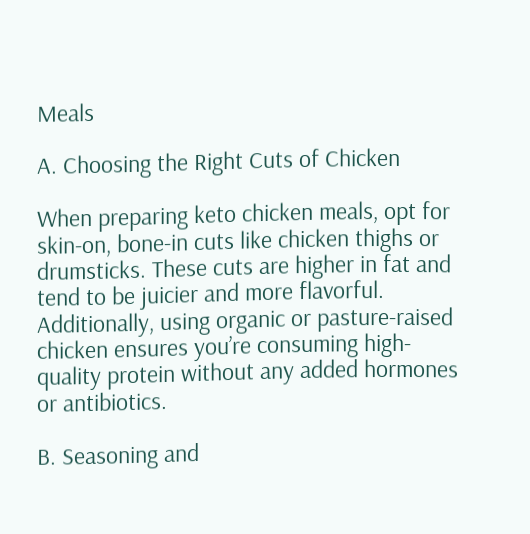Meals

A. Choosing the Right Cuts of Chicken

When preparing keto chicken meals, opt for skin-on, bone-in cuts like chicken thighs or drumsticks. These cuts are higher in fat and tend to be juicier and more flavorful. Additionally, using organic or pasture-raised chicken ensures you’re consuming high-quality protein without any added hormones or antibiotics.

B. Seasoning and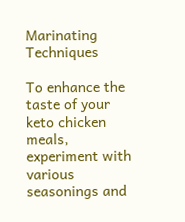Marinating Techniques

To enhance the taste of your keto chicken meals, experiment with various seasonings and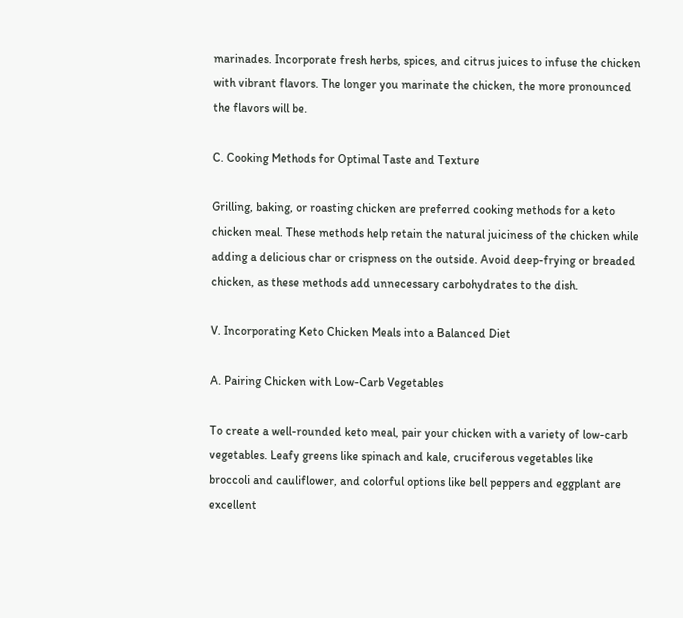marinades. Incorporate fresh herbs, spices, and citrus juices to infuse the chicken with vibrant flavors. The longer you marinate the chicken, the more pronounced the flavors will be.

C. Cooking Methods for Optimal Taste and Texture

Grilling, baking, or roasting chicken are preferred cooking methods for a keto chicken meal. These methods help retain the natural juiciness of the chicken while adding a delicious char or crispness on the outside. Avoid deep-frying or breaded chicken, as these methods add unnecessary carbohydrates to the dish.

V. Incorporating Keto Chicken Meals into a Balanced Diet

A. Pairing Chicken with Low-Carb Vegetables

To create a well-rounded keto meal, pair your chicken with a variety of low-carb vegetables. Leafy greens like spinach and kale, cruciferous vegetables like broccoli and cauliflower, and colorful options like bell peppers and eggplant are excellent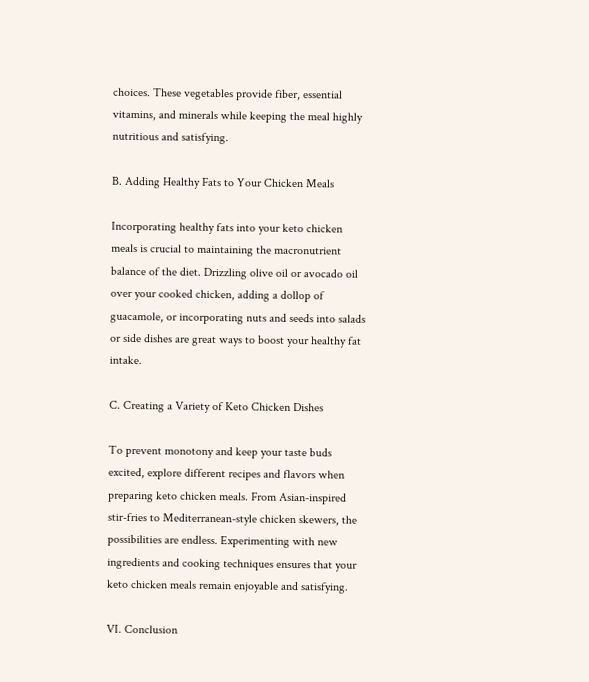choices. These vegetables provide fiber, essential vitamins, and minerals while keeping the meal highly nutritious and satisfying.

B. Adding Healthy Fats to Your Chicken Meals

Incorporating healthy fats into your keto chicken meals is crucial to maintaining the macronutrient balance of the diet. Drizzling olive oil or avocado oil over your cooked chicken, adding a dollop of guacamole, or incorporating nuts and seeds into salads or side dishes are great ways to boost your healthy fat intake.

C. Creating a Variety of Keto Chicken Dishes

To prevent monotony and keep your taste buds excited, explore different recipes and flavors when preparing keto chicken meals. From Asian-inspired stir-fries to Mediterranean-style chicken skewers, the possibilities are endless. Experimenting with new ingredients and cooking techniques ensures that your keto chicken meals remain enjoyable and satisfying.

VI. Conclusion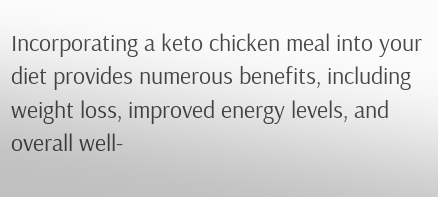Incorporating a keto chicken meal into your diet provides numerous benefits, including weight loss, improved energy levels, and overall well-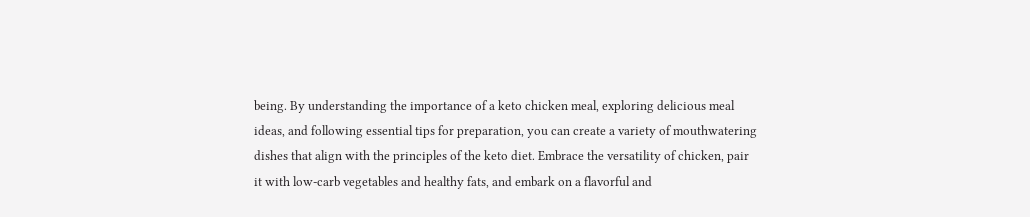being. By understanding the importance of a keto chicken meal, exploring delicious meal ideas, and following essential tips for preparation, you can create a variety of mouthwatering dishes that align with the principles of the keto diet. Embrace the versatility of chicken, pair it with low-carb vegetables and healthy fats, and embark on a flavorful and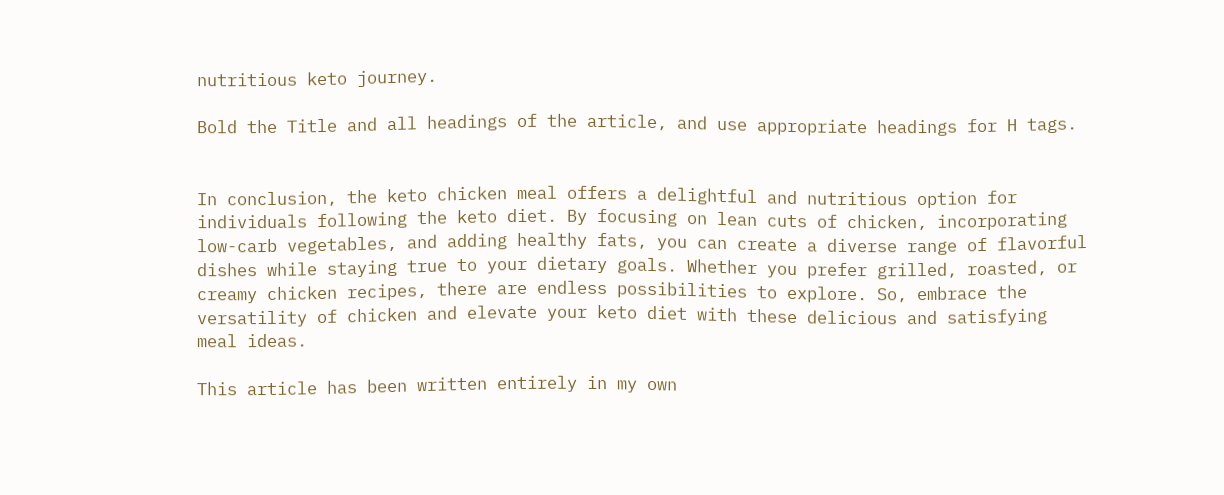nutritious keto journey.

Bold the Title and all headings of the article, and use appropriate headings for H tags.


In conclusion, the keto chicken meal offers a delightful and nutritious option for individuals following the keto diet. By focusing on lean cuts of chicken, incorporating low-carb vegetables, and adding healthy fats, you can create a diverse range of flavorful dishes while staying true to your dietary goals. Whether you prefer grilled, roasted, or creamy chicken recipes, there are endless possibilities to explore. So, embrace the versatility of chicken and elevate your keto diet with these delicious and satisfying meal ideas.

This article has been written entirely in my own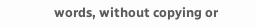words, without copying or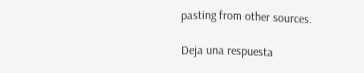pasting from other sources.

Deja una respuesta